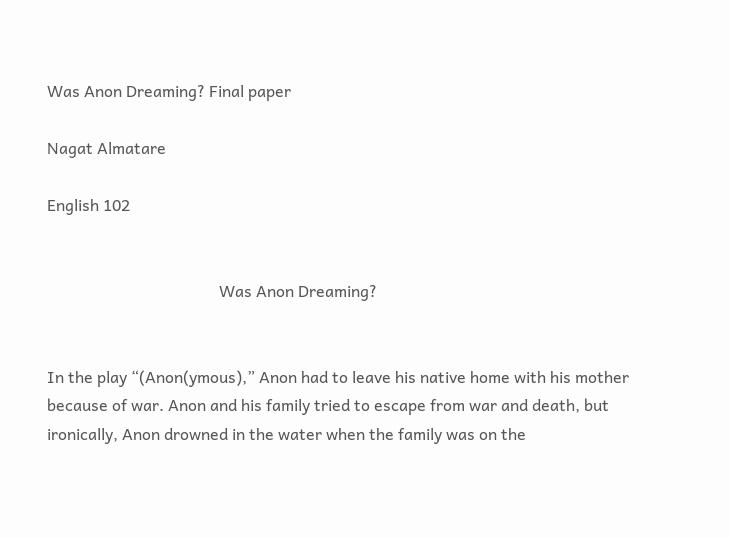Was Anon Dreaming? Final paper

Nagat Almatare

English 102


                                           Was Anon Dreaming?


In the play “(Anon(ymous),” Anon had to leave his native home with his mother because of war. Anon and his family tried to escape from war and death, but ironically, Anon drowned in the water when the family was on the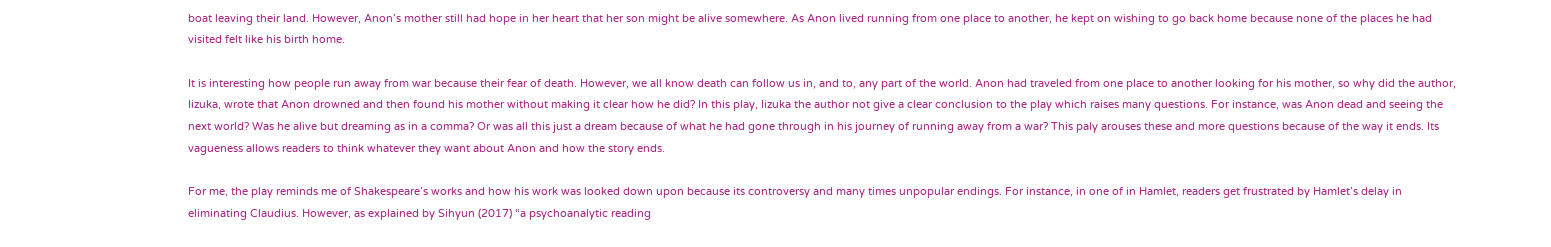boat leaving their land. However, Anon’s mother still had hope in her heart that her son might be alive somewhere. As Anon lived running from one place to another, he kept on wishing to go back home because none of the places he had visited felt like his birth home.

It is interesting how people run away from war because their fear of death. However, we all know death can follow us in, and to, any part of the world. Anon had traveled from one place to another looking for his mother, so why did the author, Iizuka, wrote that Anon drowned and then found his mother without making it clear how he did? In this play, Iizuka the author not give a clear conclusion to the play which raises many questions. For instance, was Anon dead and seeing the next world? Was he alive but dreaming as in a comma? Or was all this just a dream because of what he had gone through in his journey of running away from a war? This paly arouses these and more questions because of the way it ends. Its vagueness allows readers to think whatever they want about Anon and how the story ends.

For me, the play reminds me of Shakespeare’s works and how his work was looked down upon because its controversy and many times unpopular endings. For instance, in one of in Hamlet, readers get frustrated by Hamlet’s delay in eliminating Claudius. However, as explained by Sihyun (2017) “a psychoanalytic reading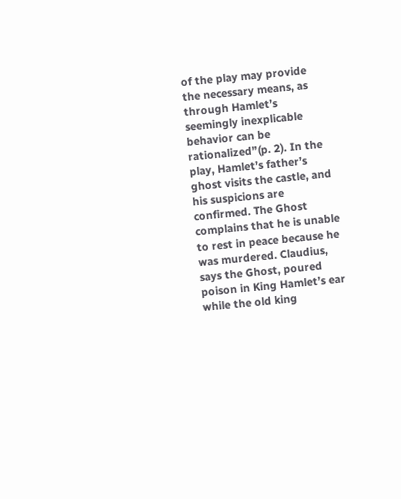of the play may provide the necessary means, as through Hamlet’s seemingly inexplicable behavior can be rationalized”(p. 2). In the play, Hamlet’s father’s ghost visits the castle, and his suspicions are confirmed. The Ghost complains that he is unable to rest in peace because he was murdered. Claudius, says the Ghost, poured poison in King Hamlet’s ear while the old king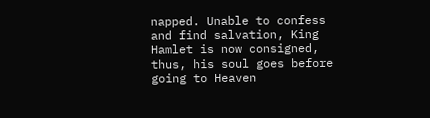napped. Unable to confess and find salvation, King Hamlet is now consigned, thus, his soul goes before going to Heaven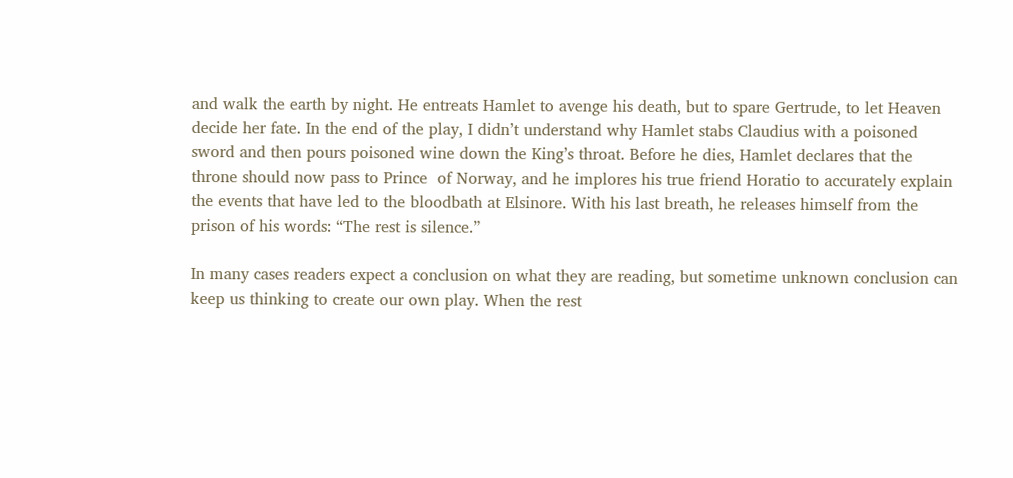and walk the earth by night. He entreats Hamlet to avenge his death, but to spare Gertrude, to let Heaven decide her fate. In the end of the play, I didn’t understand why Hamlet stabs Claudius with a poisoned sword and then pours poisoned wine down the King’s throat. Before he dies, Hamlet declares that the throne should now pass to Prince  of Norway, and he implores his true friend Horatio to accurately explain the events that have led to the bloodbath at Elsinore. With his last breath, he releases himself from the prison of his words: “The rest is silence.”

In many cases readers expect a conclusion on what they are reading, but sometime unknown conclusion can keep us thinking to create our own play. When the rest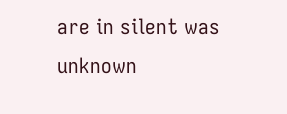are in silent was unknown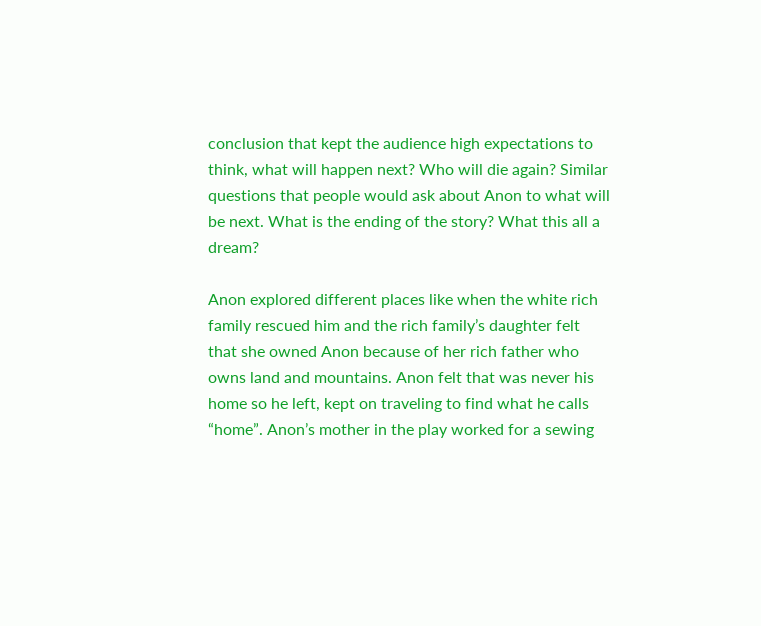conclusion that kept the audience high expectations to think, what will happen next? Who will die again? Similar questions that people would ask about Anon to what will be next. What is the ending of the story? What this all a dream?

Anon explored different places like when the white rich family rescued him and the rich family’s daughter felt that she owned Anon because of her rich father who owns land and mountains. Anon felt that was never his home so he left, kept on traveling to find what he calls “home”. Anon’s mother in the play worked for a sewing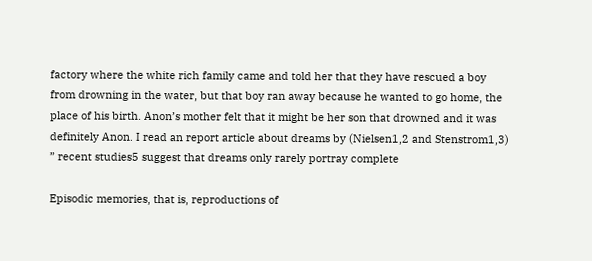factory where the white rich family came and told her that they have rescued a boy from drowning in the water, but that boy ran away because he wanted to go home, the place of his birth. Anon’s mother felt that it might be her son that drowned and it was definitely Anon. I read an report article about dreams by (Nielsen1,2 and Stenstrom1,3) ” recent studies5 suggest that dreams only rarely portray complete

Episodic memories, that is, reproductions of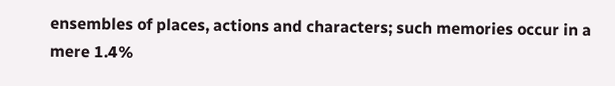ensembles of places, actions and characters; such memories occur in a mere 1.4%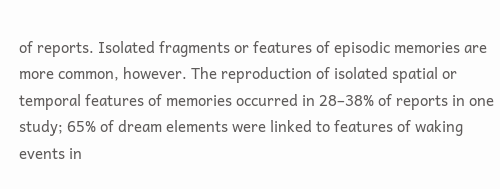of reports. Isolated fragments or features of episodic memories are more common, however. The reproduction of isolated spatial or temporal features of memories occurred in 28–38% of reports in one study; 65% of dream elements were linked to features of waking events in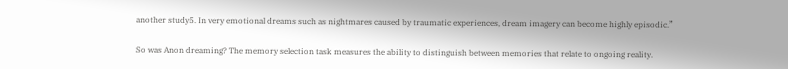another study5. In very emotional dreams such as nightmares caused by traumatic experiences, dream imagery can become highly episodic.”

So was Anon dreaming? The memory selection task measures the ability to distinguish between memories that relate to ongoing reality.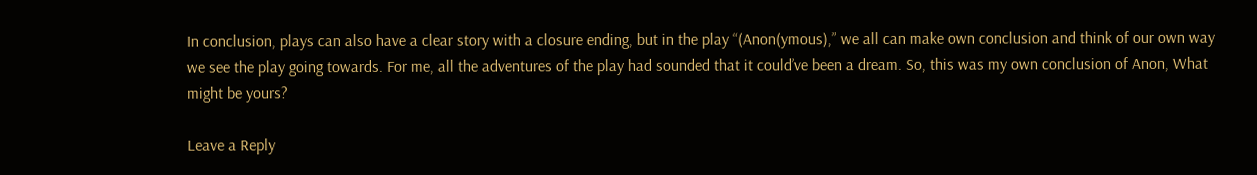In conclusion, plays can also have a clear story with a closure ending, but in the play “(Anon(ymous),” we all can make own conclusion and think of our own way we see the play going towards. For me, all the adventures of the play had sounded that it could’ve been a dream. So, this was my own conclusion of Anon, What might be yours?

Leave a Reply